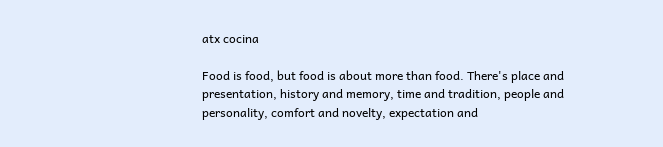atx cocina

Food is food, but food is about more than food. There's place and presentation, history and memory, time and tradition, people and personality, comfort and novelty, expectation and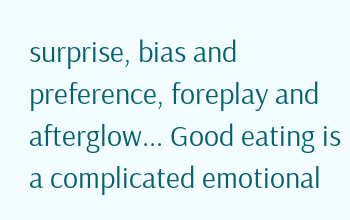surprise, bias and preference, foreplay and afterglow... Good eating is a complicated emotional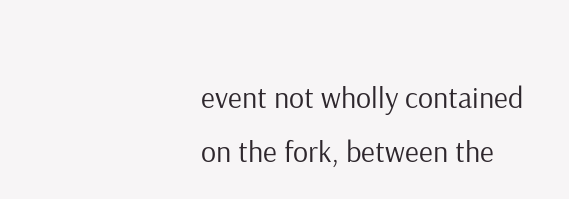event not wholly contained on the fork, between the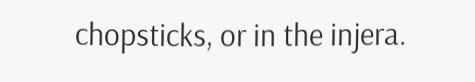chopsticks, or in the injera.